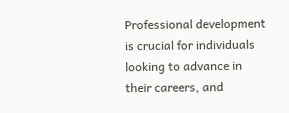Professional development is crucial for individuals looking to advance in their careers, and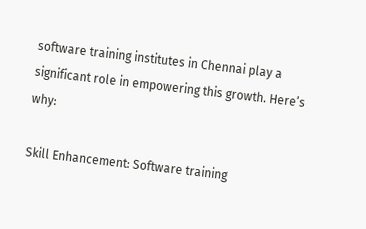software training institutes in Chennai play a significant role in empowering this growth. Here’s why:

Skill Enhancement: Software training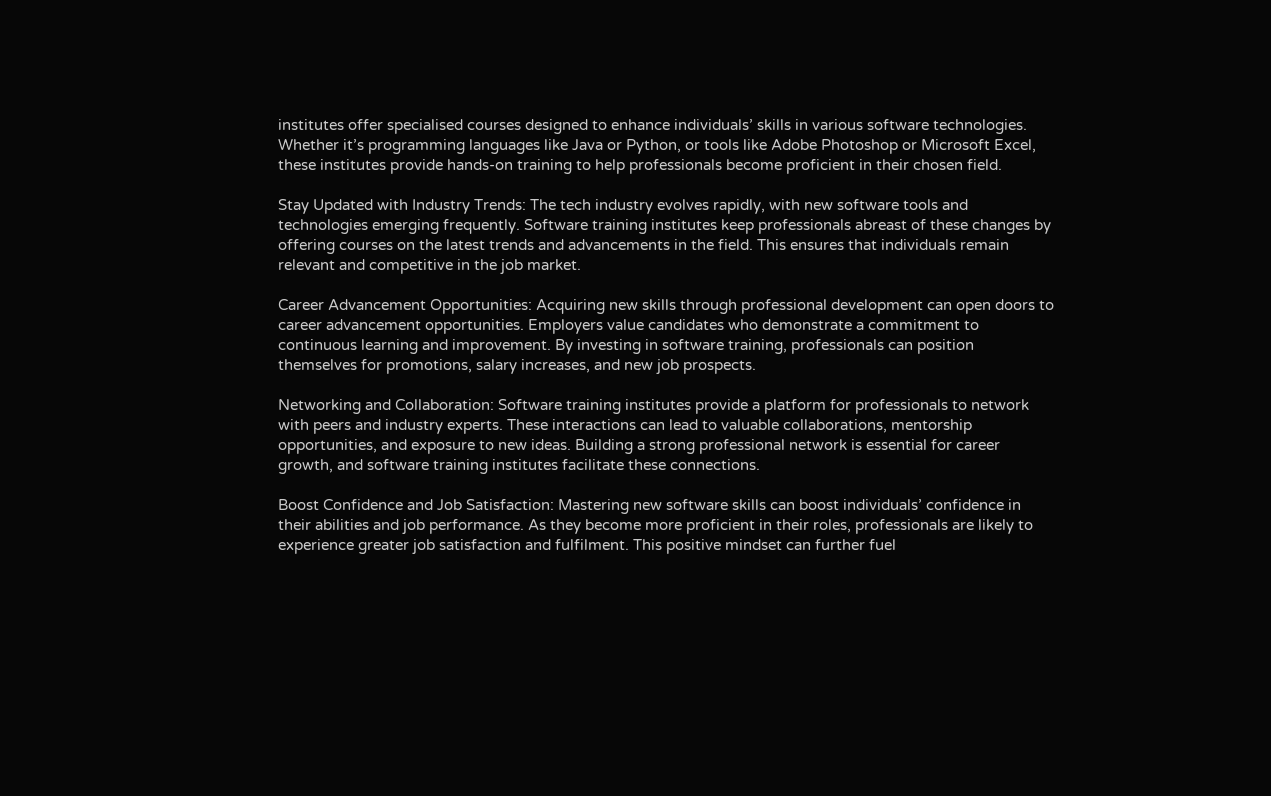institutes offer specialised courses designed to enhance individuals’ skills in various software technologies. Whether it’s programming languages like Java or Python, or tools like Adobe Photoshop or Microsoft Excel, these institutes provide hands-on training to help professionals become proficient in their chosen field.

Stay Updated with Industry Trends: The tech industry evolves rapidly, with new software tools and technologies emerging frequently. Software training institutes keep professionals abreast of these changes by offering courses on the latest trends and advancements in the field. This ensures that individuals remain relevant and competitive in the job market.

Career Advancement Opportunities: Acquiring new skills through professional development can open doors to career advancement opportunities. Employers value candidates who demonstrate a commitment to continuous learning and improvement. By investing in software training, professionals can position themselves for promotions, salary increases, and new job prospects.

Networking and Collaboration: Software training institutes provide a platform for professionals to network with peers and industry experts. These interactions can lead to valuable collaborations, mentorship opportunities, and exposure to new ideas. Building a strong professional network is essential for career growth, and software training institutes facilitate these connections.

Boost Confidence and Job Satisfaction: Mastering new software skills can boost individuals’ confidence in their abilities and job performance. As they become more proficient in their roles, professionals are likely to experience greater job satisfaction and fulfilment. This positive mindset can further fuel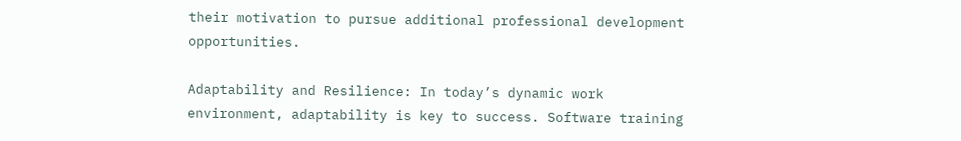their motivation to pursue additional professional development opportunities.

Adaptability and Resilience: In today’s dynamic work environment, adaptability is key to success. Software training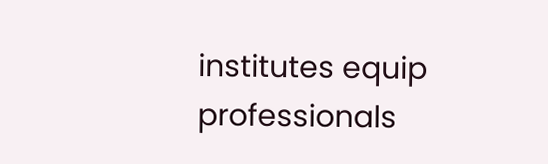institutes equip professionals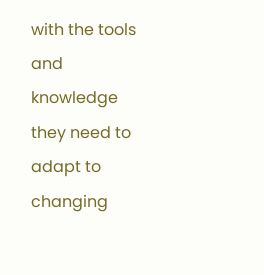with the tools and knowledge they need to adapt to changing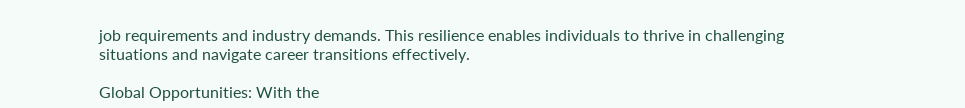job requirements and industry demands. This resilience enables individuals to thrive in challenging situations and navigate career transitions effectively.

Global Opportunities: With the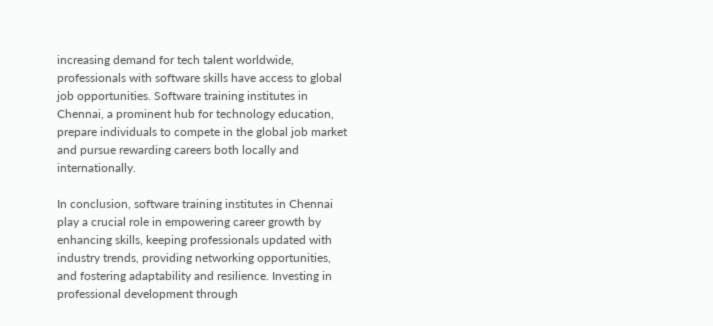increasing demand for tech talent worldwide, professionals with software skills have access to global job opportunities. Software training institutes in Chennai, a prominent hub for technology education, prepare individuals to compete in the global job market and pursue rewarding careers both locally and internationally.

In conclusion, software training institutes in Chennai play a crucial role in empowering career growth by enhancing skills, keeping professionals updated with industry trends, providing networking opportunities, and fostering adaptability and resilience. Investing in professional development through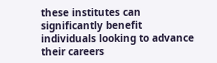these institutes can significantly benefit individuals looking to advance their careers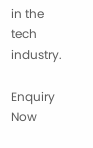in the tech industry.

Enquiry Now